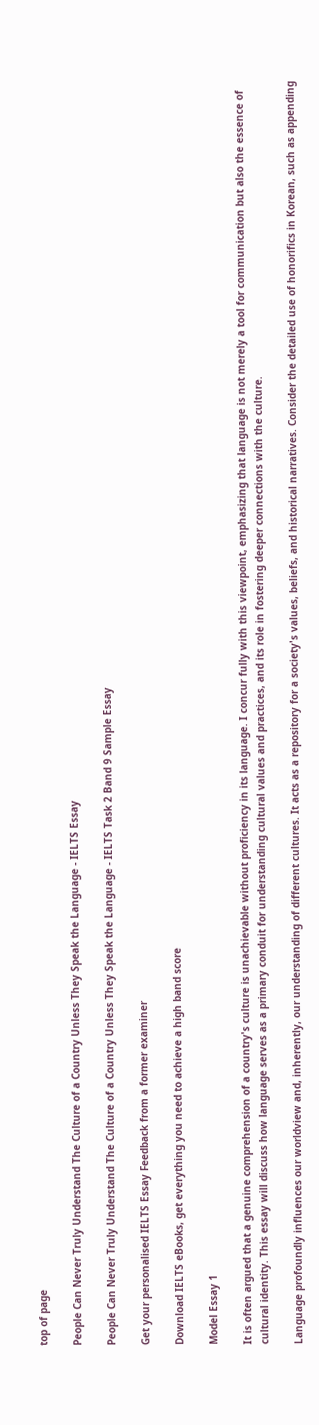top of page

People Can Never Truly Understand The Culture of a Country Unless They Speak the Language - IELTS Essay

People Can Never Truly Understand The Culture of a Country Unless They Speak the Language - IELTS Task 2 Band 9 Sample Essay

Get your personalised IELTS Essay Feedback from a former examiner

Download IELTS eBooks, get everything you need to achieve a high band score

Model Essay 1

It is often argued that a genuine comprehension of a country's culture is unachievable without proficiency in its language. I concur fully with this viewpoint, emphasizing that language is not merely a tool for communication but also the essence of cultural identity. This essay will discuss how language serves as a primary conduit for understanding cultural values and practices, and its role in fostering deeper connections with the culture.

Language profoundly influences our worldview and, inherently, our understanding of different cultures. It acts as a repository for a society's values, beliefs, and historical narratives. Consider the detailed use of honorifics in Korean, such as appending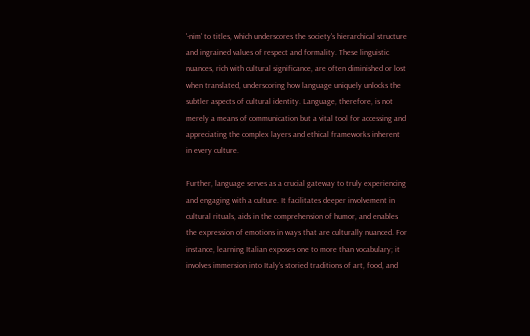'-nim' to titles, which underscores the society's hierarchical structure and ingrained values of respect and formality. These linguistic nuances, rich with cultural significance, are often diminished or lost when translated, underscoring how language uniquely unlocks the subtler aspects of cultural identity. Language, therefore, is not merely a means of communication but a vital tool for accessing and appreciating the complex layers and ethical frameworks inherent in every culture.

Further, language serves as a crucial gateway to truly experiencing and engaging with a culture. It facilitates deeper involvement in cultural rituals, aids in the comprehension of humor, and enables the expression of emotions in ways that are culturally nuanced. For instance, learning Italian exposes one to more than vocabulary; it involves immersion into Italy's storied traditions of art, food, and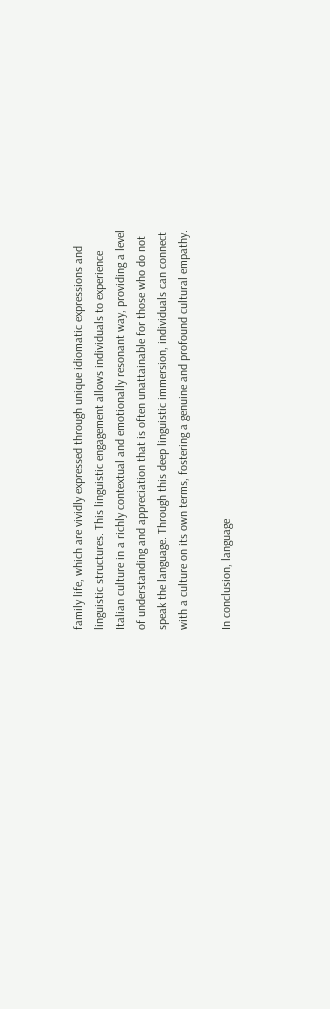family life, which are vividly expressed through unique idiomatic expressions and linguistic structures. This linguistic engagement allows individuals to experience Italian culture in a richly contextual and emotionally resonant way, providing a level of understanding and appreciation that is often unattainable for those who do not speak the language. Through this deep linguistic immersion, individuals can connect with a culture on its own terms, fostering a genuine and profound cultural empathy.

In conclusion, language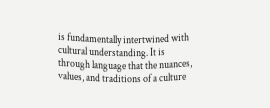is fundamentally intertwined with cultural understanding. It is through language that the nuances, values, and traditions of a culture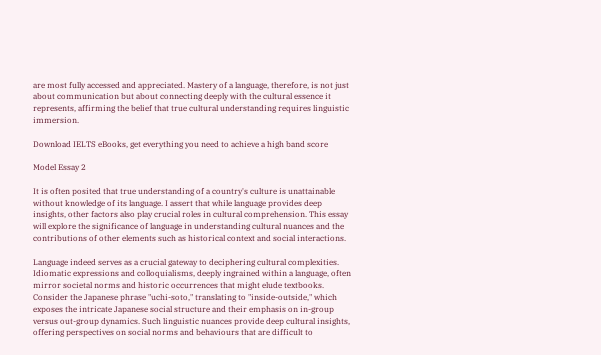are most fully accessed and appreciated. Mastery of a language, therefore, is not just about communication but about connecting deeply with the cultural essence it represents, affirming the belief that true cultural understanding requires linguistic immersion.

Download IELTS eBooks, get everything you need to achieve a high band score

Model Essay 2

It is often posited that true understanding of a country's culture is unattainable without knowledge of its language. I assert that while language provides deep insights, other factors also play crucial roles in cultural comprehension. This essay will explore the significance of language in understanding cultural nuances and the contributions of other elements such as historical context and social interactions.

Language indeed serves as a crucial gateway to deciphering cultural complexities. Idiomatic expressions and colloquialisms, deeply ingrained within a language, often mirror societal norms and historic occurrences that might elude textbooks. Consider the Japanese phrase "uchi-soto," translating to "inside-outside," which exposes the intricate Japanese social structure and their emphasis on in-group versus out-group dynamics. Such linguistic nuances provide deep cultural insights, offering perspectives on social norms and behaviours that are difficult to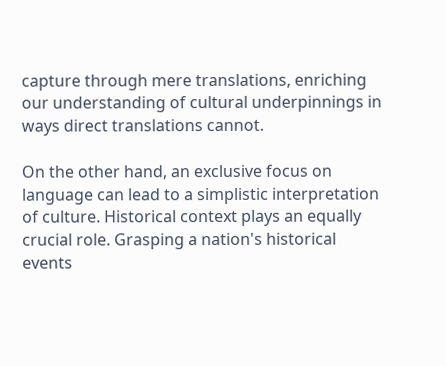capture through mere translations, enriching our understanding of cultural underpinnings in ways direct translations cannot.

On the other hand, an exclusive focus on language can lead to a simplistic interpretation of culture. Historical context plays an equally crucial role. Grasping a nation's historical events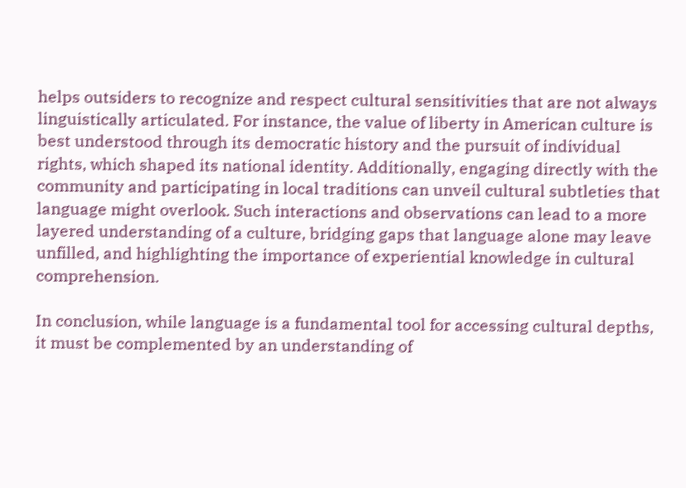helps outsiders to recognize and respect cultural sensitivities that are not always linguistically articulated. For instance, the value of liberty in American culture is best understood through its democratic history and the pursuit of individual rights, which shaped its national identity. Additionally, engaging directly with the community and participating in local traditions can unveil cultural subtleties that language might overlook. Such interactions and observations can lead to a more layered understanding of a culture, bridging gaps that language alone may leave unfilled, and highlighting the importance of experiential knowledge in cultural comprehension.

In conclusion, while language is a fundamental tool for accessing cultural depths, it must be complemented by an understanding of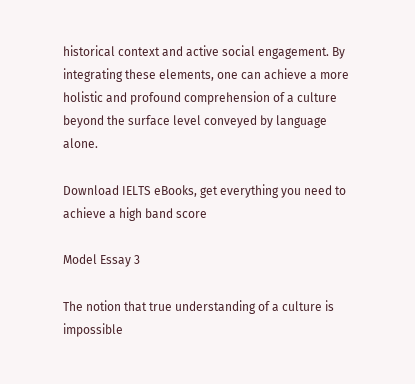historical context and active social engagement. By integrating these elements, one can achieve a more holistic and profound comprehension of a culture beyond the surface level conveyed by language alone.

Download IELTS eBooks, get everything you need to achieve a high band score

Model Essay 3

The notion that true understanding of a culture is impossible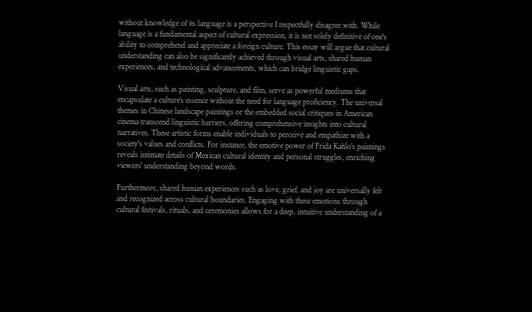without knowledge of its language is a perspective I respectfully disagree with. While language is a fundamental aspect of cultural expression, it is not solely definitive of one's ability to comprehend and appreciate a foreign culture. This essay will argue that cultural understanding can also be significantly achieved through visual arts, shared human experiences, and technological advancements, which can bridge linguistic gaps.

Visual arts, such as painting, sculpture, and film, serve as powerful mediums that encapsulate a culture’s essence without the need for language proficiency. The universal themes in Chinese landscape paintings or the embedded social critiques in American cinema transcend linguistic barriers, offering comprehensive insights into cultural narratives. These artistic forms enable individuals to perceive and empathize with a society's values and conflicts. For instance, the emotive power of Frida Kahlo’s paintings reveals intimate details of Mexican cultural identity and personal struggles, enriching viewers' understanding beyond words.

Furthermore, shared human experiences such as love, grief, and joy are universally felt and recognized across cultural boundaries. Engaging with these emotions through cultural festivals, rituals, and ceremonies allows for a deep, intuitive understanding of a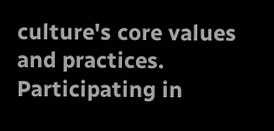culture's core values and practices. Participating in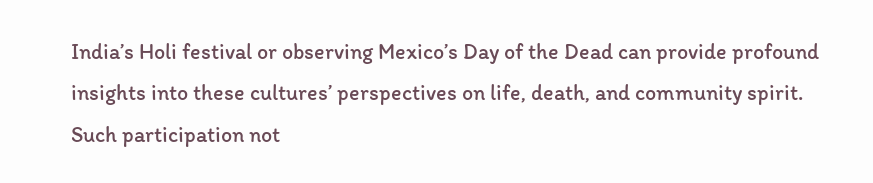India’s Holi festival or observing Mexico’s Day of the Dead can provide profound insights into these cultures’ perspectives on life, death, and community spirit. Such participation not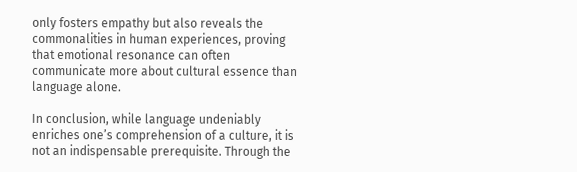only fosters empathy but also reveals the commonalities in human experiences, proving that emotional resonance can often communicate more about cultural essence than language alone.

In conclusion, while language undeniably enriches one’s comprehension of a culture, it is not an indispensable prerequisite. Through the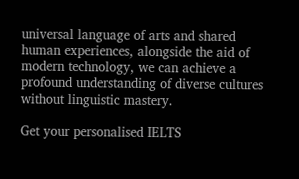universal language of arts and shared human experiences, alongside the aid of modern technology, we can achieve a profound understanding of diverse cultures without linguistic mastery.

Get your personalised IELTS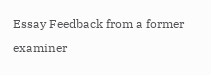Essay Feedback from a former examiner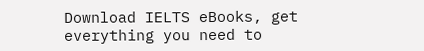Download IELTS eBooks, get everything you need to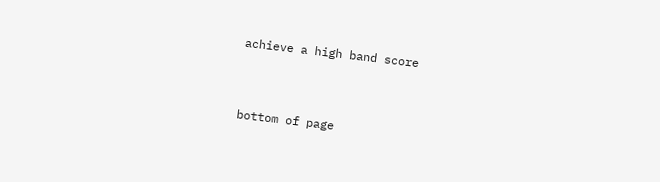achieve a high band score


bottom of page